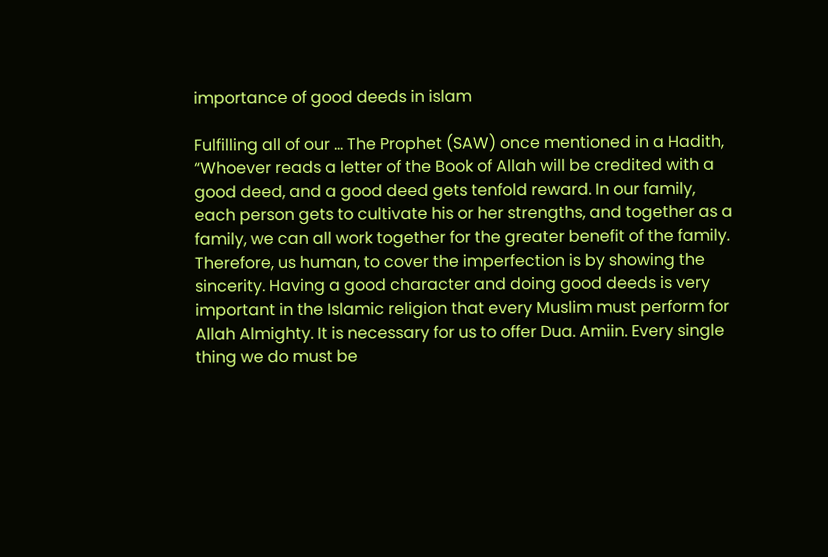importance of good deeds in islam

Fulfilling all of our … The Prophet (SAW) once mentioned in a Hadith, “Whoever reads a letter of the Book of Allah will be credited with a good deed, and a good deed gets tenfold reward. In our family, each person gets to cultivate his or her strengths, and together as a family, we can all work together for the greater benefit of the family. Therefore, us human, to cover the imperfection is by showing the sincerity. Having a good character and doing good deeds is very important in the Islamic religion that every Muslim must perform for Allah Almighty. It is necessary for us to offer Dua. Amiin. Every single thing we do must be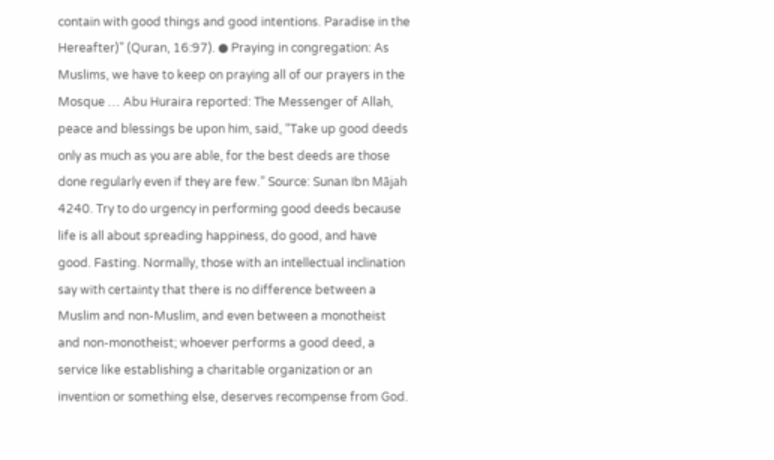contain with good things and good intentions. Paradise in the Hereafter)” (Quran, 16:97). ● Praying in congregation: As Muslims, we have to keep on praying all of our prayers in the Mosque … Abu Huraira reported: The Messenger of Allah, peace and blessings be upon him, said, “Take up good deeds only as much as you are able, for the best deeds are those done regularly even if they are few.” Source: Sunan Ibn Mājah 4240. Try to do urgency in performing good deeds because life is all about spreading happiness, do good, and have good. Fasting. Normally, those with an intellectual inclination say with certainty that there is no difference between a Muslim and non-Muslim, and even between a monotheist and non-monotheist; whoever performs a good deed, a service like establishing a charitable organization or an invention or something else, deserves recompense from God.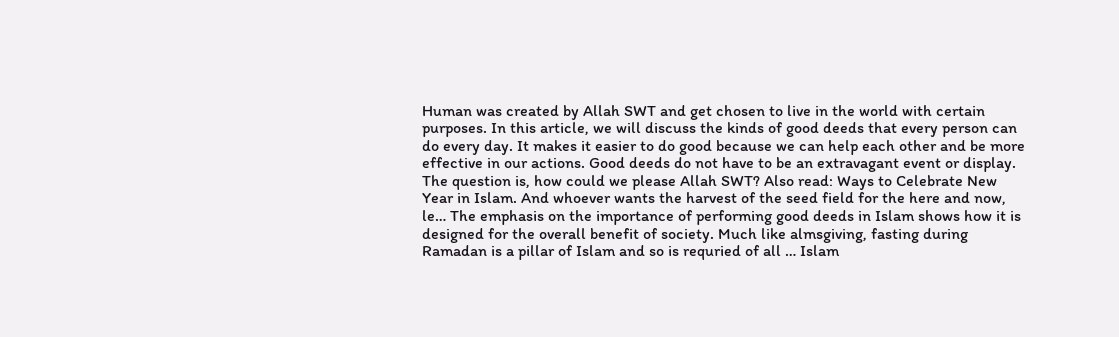Human was created by Allah SWT and get chosen to live in the world with certain purposes. In this article, we will discuss the kinds of good deeds that every person can do every day. It makes it easier to do good because we can help each other and be more effective in our actions. Good deeds do not have to be an extravagant event or display. The question is, how could we please Allah SWT? Also read: Ways to Celebrate New Year in Islam. And whoever wants the harvest of the seed field for the here and now, le… The emphasis on the importance of performing good deeds in Islam shows how it is designed for the overall benefit of society. Much like almsgiving, fasting during Ramadan is a pillar of Islam and so is requried of all … Islam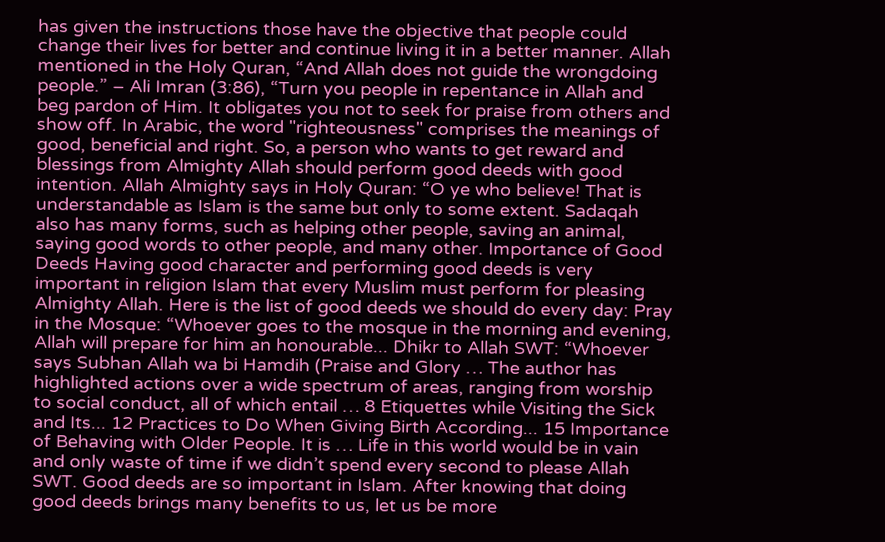has given the instructions those have the objective that people could change their lives for better and continue living it in a better manner. Allah mentioned in the Holy Quran, “And Allah does not guide the wrongdoing people.” – Ali Imran (3:86), “Turn you people in repentance in Allah and beg pardon of Him. It obligates you not to seek for praise from others and show off. In Arabic, the word "righteousness" comprises the meanings of good, beneficial and right. So, a person who wants to get reward and blessings from Almighty Allah should perform good deeds with good intention. Allah Almighty says in Holy Quran: “O ye who believe! That is understandable as Islam is the same but only to some extent. Sadaqah also has many forms, such as helping other people, saving an animal, saying good words to other people, and many other. Importance of Good Deeds Having good character and performing good deeds is very important in religion Islam that every Muslim must perform for pleasing Almighty Allah. Here is the list of good deeds we should do every day: Pray in the Mosque: “Whoever goes to the mosque in the morning and evening, Allah will prepare for him an honourable... Dhikr to Allah SWT: “Whoever says Subhan Allah wa bi Hamdih (Praise and Glory … The author has highlighted actions over a wide spectrum of areas, ranging from worship to social conduct, all of which entail … 8 Etiquettes while Visiting the Sick and Its... 12 Practices to Do When Giving Birth According... 15 Importance of Behaving with Older People. It is … Life in this world would be in vain and only waste of time if we didn’t spend every second to please Allah SWT. Good deeds are so important in Islam. After knowing that doing good deeds brings many benefits to us, let us be more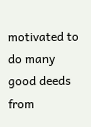motivated to do many good deeds from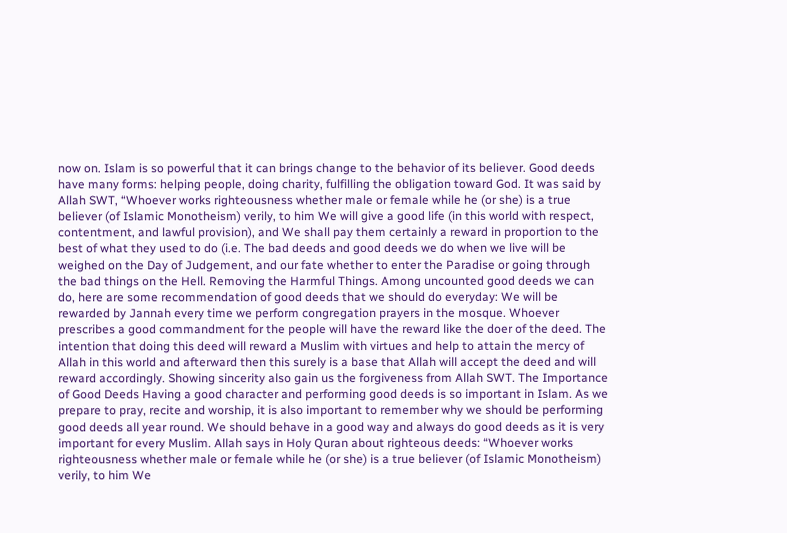now on. Islam is so powerful that it can brings change to the behavior of its believer. Good deeds have many forms: helping people, doing charity, fulfilling the obligation toward God. It was said by Allah SWT, “Whoever works righteousness whether male or female while he (or she) is a true believer (of Islamic Monotheism) verily, to him We will give a good life (in this world with respect, contentment, and lawful provision), and We shall pay them certainly a reward in proportion to the best of what they used to do (i.e. The bad deeds and good deeds we do when we live will be weighed on the Day of Judgement, and our fate whether to enter the Paradise or going through the bad things on the Hell. Removing the Harmful Things. Among uncounted good deeds we can do, here are some recommendation of good deeds that we should do everyday: We will be rewarded by Jannah every time we perform congregation prayers in the mosque. Whoever prescribes a good commandment for the people will have the reward like the doer of the deed. The intention that doing this deed will reward a Muslim with virtues and help to attain the mercy of Allah in this world and afterward then this surely is a base that Allah will accept the deed and will reward accordingly. Showing sincerity also gain us the forgiveness from Allah SWT. The Importance of Good Deeds Having a good character and performing good deeds is so important in Islam. As we prepare to pray, recite and worship, it is also important to remember why we should be performing good deeds all year round. We should behave in a good way and always do good deeds as it is very important for every Muslim. Allah says in Holy Quran about righteous deeds: “Whoever works righteousness whether male or female while he (or she) is a true believer (of Islamic Monotheism) verily, to him We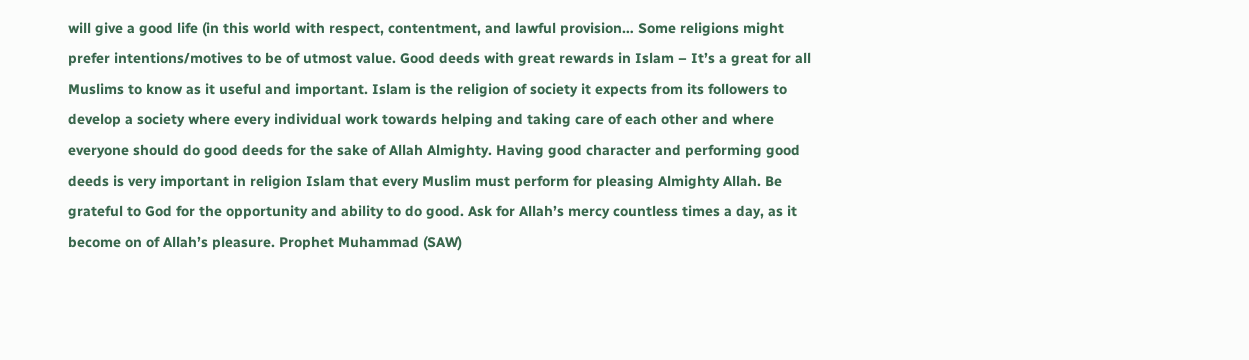will give a good life (in this world with respect, contentment, and lawful provision… Some religions might prefer intentions/motives to be of utmost value. Good deeds with great rewards in Islam – It’s a great for all Muslims to know as it useful and important. Islam is the religion of society it expects from its followers to develop a society where every individual work towards helping and taking care of each other and where everyone should do good deeds for the sake of Allah Almighty. Having good character and performing good deeds is very important in religion Islam that every Muslim must perform for pleasing Almighty Allah. Be grateful to God for the opportunity and ability to do good. Ask for Allah’s mercy countless times a day, as it become on of Allah’s pleasure. Prophet Muhammad (SAW)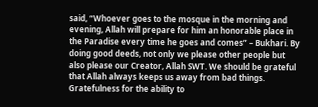said, “Whoever goes to the mosque in the morning and evening, Allah will prepare for him an honorable place in the Paradise every time he goes and comes” – Bukhari. By doing good deeds, not only we please other people but also please our Creator, Allah SWT. We should be grateful that Allah always keeps us away from bad things. Gratefulness for the ability to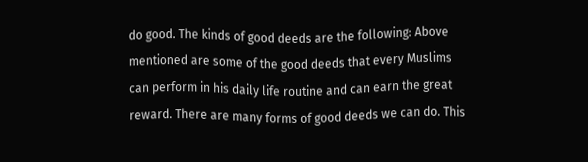do good. The kinds of good deeds are the following: Above mentioned are some of the good deeds that every Muslims can perform in his daily life routine and can earn the great reward. There are many forms of good deeds we can do. This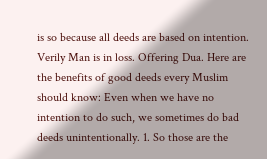is so because all deeds are based on intention. Verily Man is in loss. Offering Dua. Here are the benefits of good deeds every Muslim should know: Even when we have no intention to do such, we sometimes do bad deeds unintentionally. 1. So those are the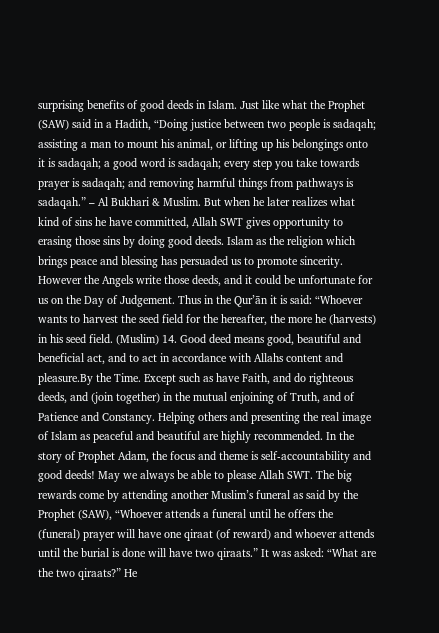surprising benefits of good deeds in Islam. Just like what the Prophet (SAW) said in a Hadith, “Doing justice between two people is sadaqah; assisting a man to mount his animal, or lifting up his belongings onto it is sadaqah; a good word is sadaqah; every step you take towards prayer is sadaqah; and removing harmful things from pathways is sadaqah.” – Al Bukhari & Muslim. But when he later realizes what kind of sins he have committed, Allah SWT gives opportunity to erasing those sins by doing good deeds. Islam as the religion which brings peace and blessing has persuaded us to promote sincerity. However the Angels write those deeds, and it could be unfortunate for us on the Day of Judgement. Thus in the Qur’ān it is said: “Whoever wants to harvest the seed field for the hereafter, the more he (harvests) in his seed field. (Muslim) 14. Good deed means good, beautiful and beneficial act, and to act in accordance with Allahs content and pleasure.By the Time. Except such as have Faith, and do righteous deeds, and (join together) in the mutual enjoining of Truth, and of Patience and Constancy. Helping others and presenting the real image of Islam as peaceful and beautiful are highly recommended. In the story of Prophet Adam, the focus and theme is self-accountability and good deeds! May we always be able to please Allah SWT. The big rewards come by attending another Muslim’s funeral as said by the Prophet (SAW), “Whoever attends a funeral until he offers the (funeral) prayer will have one qiraat (of reward) and whoever attends until the burial is done will have two qiraats.” It was asked: “What are the two qiraats?” He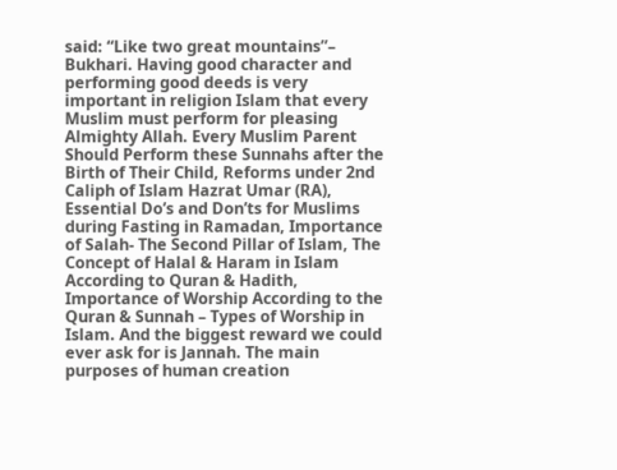said: “Like two great mountains”– Bukhari. Having good character and performing good deeds is very important in religion Islam that every Muslim must perform for pleasing Almighty Allah. Every Muslim Parent Should Perform these Sunnahs after the Birth of Their Child, Reforms under 2nd Caliph of Islam Hazrat Umar (RA), Essential Do’s and Don’ts for Muslims during Fasting in Ramadan, Importance of Salah- The Second Pillar of Islam, The Concept of Halal & Haram in Islam According to Quran & Hadith, Importance of Worship According to the Quran & Sunnah – Types of Worship in Islam. And the biggest reward we could ever ask for is Jannah. The main purposes of human creation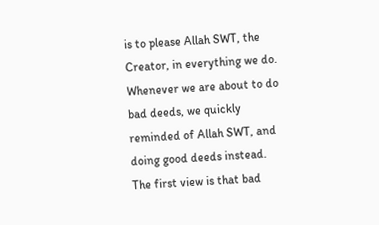is to please Allah SWT, the Creator, in everything we do. Whenever we are about to do bad deeds, we quickly reminded of Allah SWT, and doing good deeds instead. The first view is that bad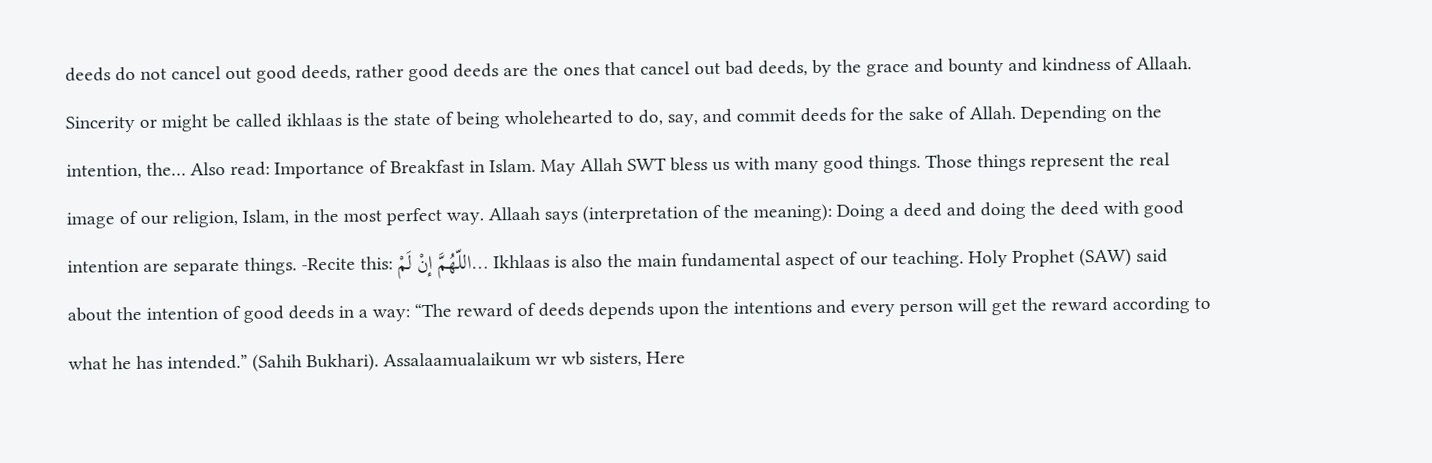deeds do not cancel out good deeds, rather good deeds are the ones that cancel out bad deeds, by the grace and bounty and kindness of Allaah. Sincerity or might be called ikhlaas is the state of being wholehearted to do, say, and commit deeds for the sake of Allah. Depending on the intention, the… Also read: Importance of Breakfast in Islam. May Allah SWT bless us with many good things. Those things represent the real image of our religion, Islam, in the most perfect way. Allaah says (interpretation of the meaning): Doing a deed and doing the deed with good intention are separate things. -Recite this: اللّهُمَّ إنْ لَمْ… Ikhlaas is also the main fundamental aspect of our teaching. Holy Prophet (SAW) said about the intention of good deeds in a way: “The reward of deeds depends upon the intentions and every person will get the reward according to what he has intended.” (Sahih Bukhari). Assalaamualaikum wr wb sisters, Here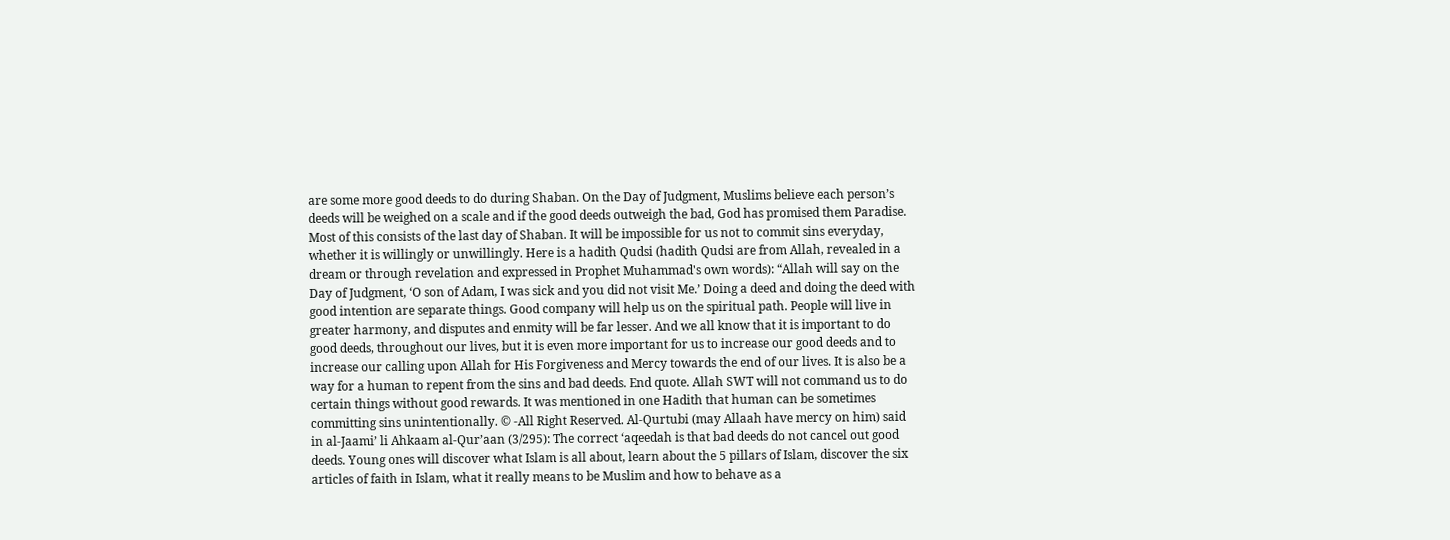are some more good deeds to do during Shaban. On the Day of Judgment, Muslims believe each person’s deeds will be weighed on a scale and if the good deeds outweigh the bad, God has promised them Paradise. Most of this consists of the last day of Shaban. It will be impossible for us not to commit sins everyday, whether it is willingly or unwillingly. Here is a hadith Qudsi (hadith Qudsi are from Allah, revealed in a dream or through revelation and expressed in Prophet Muhammad's own words): “Allah will say on the Day of Judgment, ‘O son of Adam, I was sick and you did not visit Me.’ Doing a deed and doing the deed with good intention are separate things. Good company will help us on the spiritual path. People will live in greater harmony, and disputes and enmity will be far lesser. And we all know that it is important to do good deeds, throughout our lives, but it is even more important for us to increase our good deeds and to increase our calling upon Allah for His Forgiveness and Mercy towards the end of our lives. It is also be a way for a human to repent from the sins and bad deeds. End quote. Allah SWT will not command us to do certain things without good rewards. It was mentioned in one Hadith that human can be sometimes committing sins unintentionally. © -All Right Reserved. Al-Qurtubi (may Allaah have mercy on him) said in al-Jaami’ li Ahkaam al-Qur’aan (3/295): The correct ‘aqeedah is that bad deeds do not cancel out good deeds. Young ones will discover what Islam is all about, learn about the 5 pillars of Islam, discover the six articles of faith in Islam, what it really means to be Muslim and how to behave as a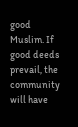good Muslim. If good deeds prevail, the community will have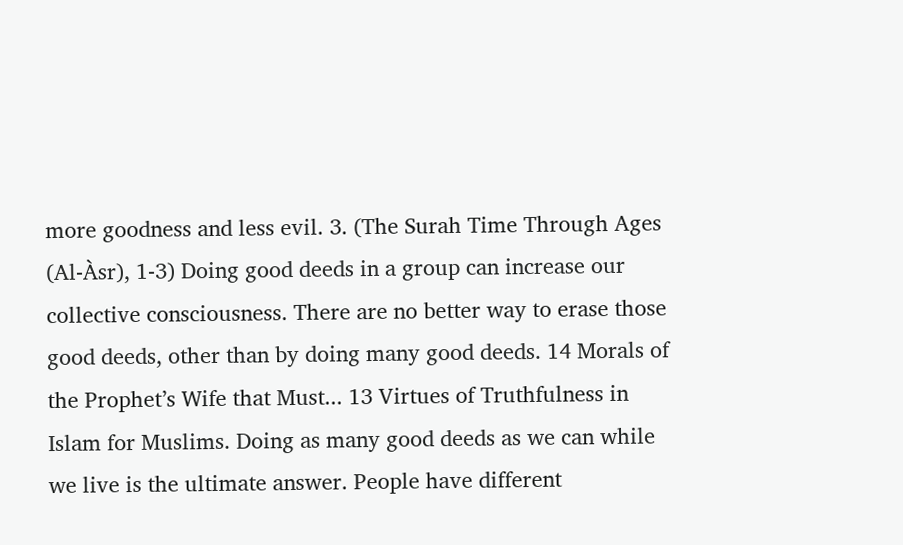more goodness and less evil. 3. (The Surah Time Through Ages (Al-Àsr), 1-3) Doing good deeds in a group can increase our collective consciousness. There are no better way to erase those good deeds, other than by doing many good deeds. 14 Morals of the Prophet’s Wife that Must... 13 Virtues of Truthfulness in Islam for Muslims. Doing as many good deeds as we can while we live is the ultimate answer. People have different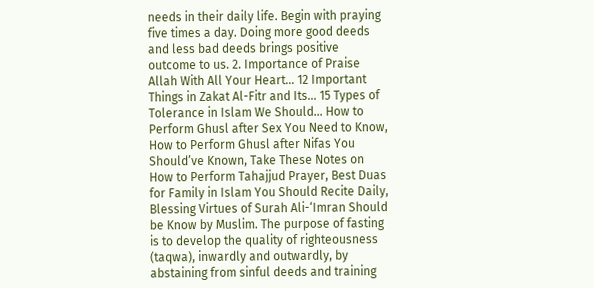needs in their daily life. Begin with praying five times a day. Doing more good deeds and less bad deeds brings positive outcome to us. 2. Importance of Praise Allah With All Your Heart... 12 Important Things in Zakat Al-Fitr and Its... 15 Types of Tolerance in Islam We Should... How to Perform Ghusl after Sex You Need to Know, How to Perform Ghusl after Nifas You Should’ve Known, Take These Notes on How to Perform Tahajjud Prayer, Best Duas for Family in Islam You Should Recite Daily, Blessing Virtues of Surah Ali-‘Imran Should be Know by Muslim. The purpose of fasting is to develop the quality of righteousness (taqwa), inwardly and outwardly, by abstaining from sinful deeds and training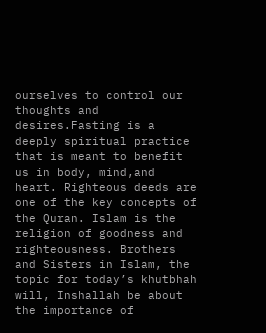ourselves to control our thoughts and desires.Fasting is a deeply spiritual practice that is meant to benefit us in body, mind,and heart. Righteous deeds are one of the key concepts of the Quran. Islam is the religion of goodness and righteousness. Brothers and Sisters in Islam, the topic for today’s khutbhah will, Inshallah be about the importance of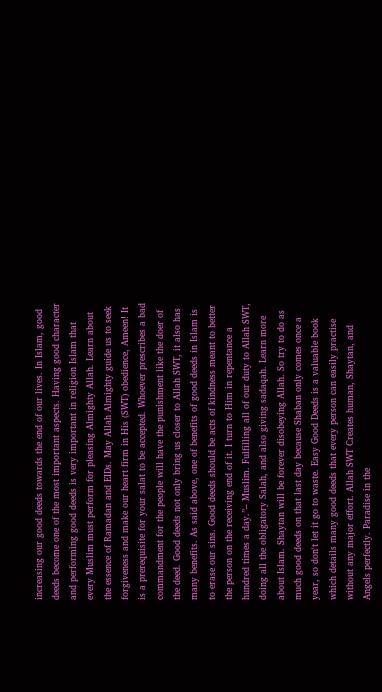increasing our good deeds towards the end of our lives. In Islam, good deeds become one of the most important aspects. Having good character and performing good deeds is very important in religion Islam that every Muslim must perform for pleasing Almighty Allah. Learn about the essence of Ramadan and EIDs. May Allah Almighty guide us to seek forgiveness and make our heart firm in His (SWT) obedience, Ameen! It is a prerequisite for your salat to be accepted. Whoever prescribes a bad commandment for the people will have the punishment like the doer of the deed. Good deeds not only bring us closer to Allah SWT, it also has many benefits. As said above, one of benefits of good deeds in Islam is to erase our sins. Good deeds should be acts of kindness meant to better the person on the receiving end of it. I turn to Him in repentance a hundred times a day.”– Muslim. Fulfilling all of our duty to Allah SWT, doing all the obligatory Salah, and also giving sadaqah. Learn more about Islam. Shaytan will be forever disobeying Allah. So try to do as much good deeds on that last day because Shaban only comes once a year, so don't let it go to waste. Easy Good Deeds is a valuable book which details many good deeds that every person can easily practise without any major effort. Allah SWT Creates human, Shaytan, and Angels perfectly. Paradise in the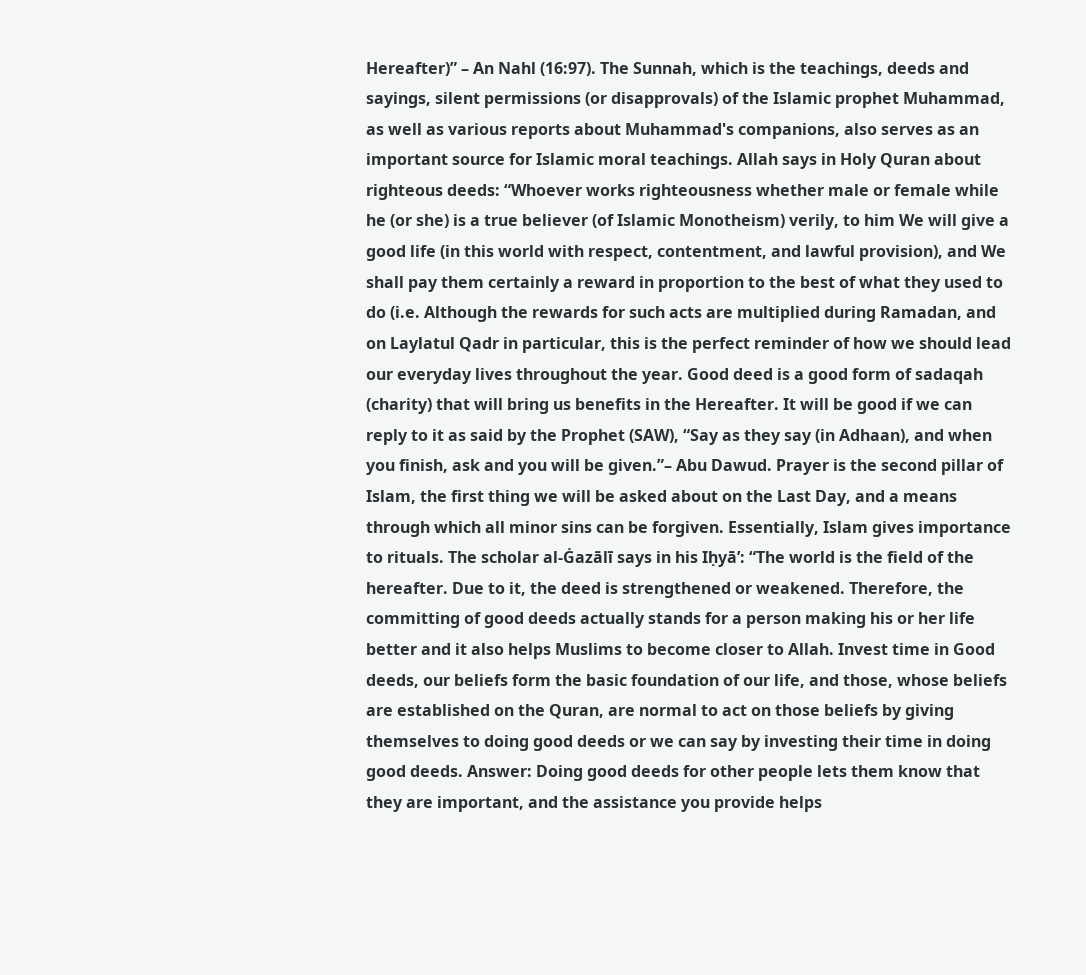Hereafter)” – An Nahl (16:97). The Sunnah, which is the teachings, deeds and sayings, silent permissions (or disapprovals) of the Islamic prophet Muhammad, as well as various reports about Muhammad's companions, also serves as an important source for Islamic moral teachings. Allah says in Holy Quran about righteous deeds: “Whoever works righteousness whether male or female while he (or she) is a true believer (of Islamic Monotheism) verily, to him We will give a good life (in this world with respect, contentment, and lawful provision), and We shall pay them certainly a reward in proportion to the best of what they used to do (i.e. Although the rewards for such acts are multiplied during Ramadan, and on Laylatul Qadr in particular, this is the perfect reminder of how we should lead our everyday lives throughout the year. Good deed is a good form of sadaqah (charity) that will bring us benefits in the Hereafter. It will be good if we can reply to it as said by the Prophet (SAW), “Say as they say (in Adhaan), and when you finish, ask and you will be given.”– Abu Dawud. Prayer is the second pillar of Islam, the first thing we will be asked about on the Last Day, and a means through which all minor sins can be forgiven. Essentially, Islam gives importance to rituals. The scholar al-Ġazālī says in his Iḥyā’: “The world is the field of the hereafter. Due to it, the deed is strengthened or weakened. Therefore, the committing of good deeds actually stands for a person making his or her life better and it also helps Muslims to become closer to Allah. Invest time in Good deeds, our beliefs form the basic foundation of our life, and those, whose beliefs are established on the Quran, are normal to act on those beliefs by giving themselves to doing good deeds or we can say by investing their time in doing good deeds. Answer: Doing good deeds for other people lets them know that they are important, and the assistance you provide helps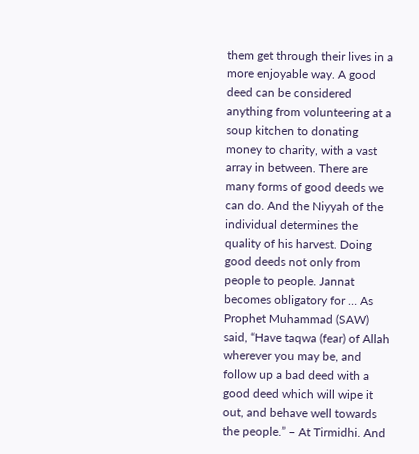them get through their lives in a more enjoyable way. A good deed can be considered anything from volunteering at a soup kitchen to donating money to charity, with a vast array in between. There are many forms of good deeds we can do. And the Niyyah of the individual determines the quality of his harvest. Doing good deeds not only from people to people. Jannat becomes obligatory for … As Prophet Muhammad (SAW) said, “Have taqwa (fear) of Allah wherever you may be, and follow up a bad deed with a good deed which will wipe it out, and behave well towards the people.” – At Tirmidhi. And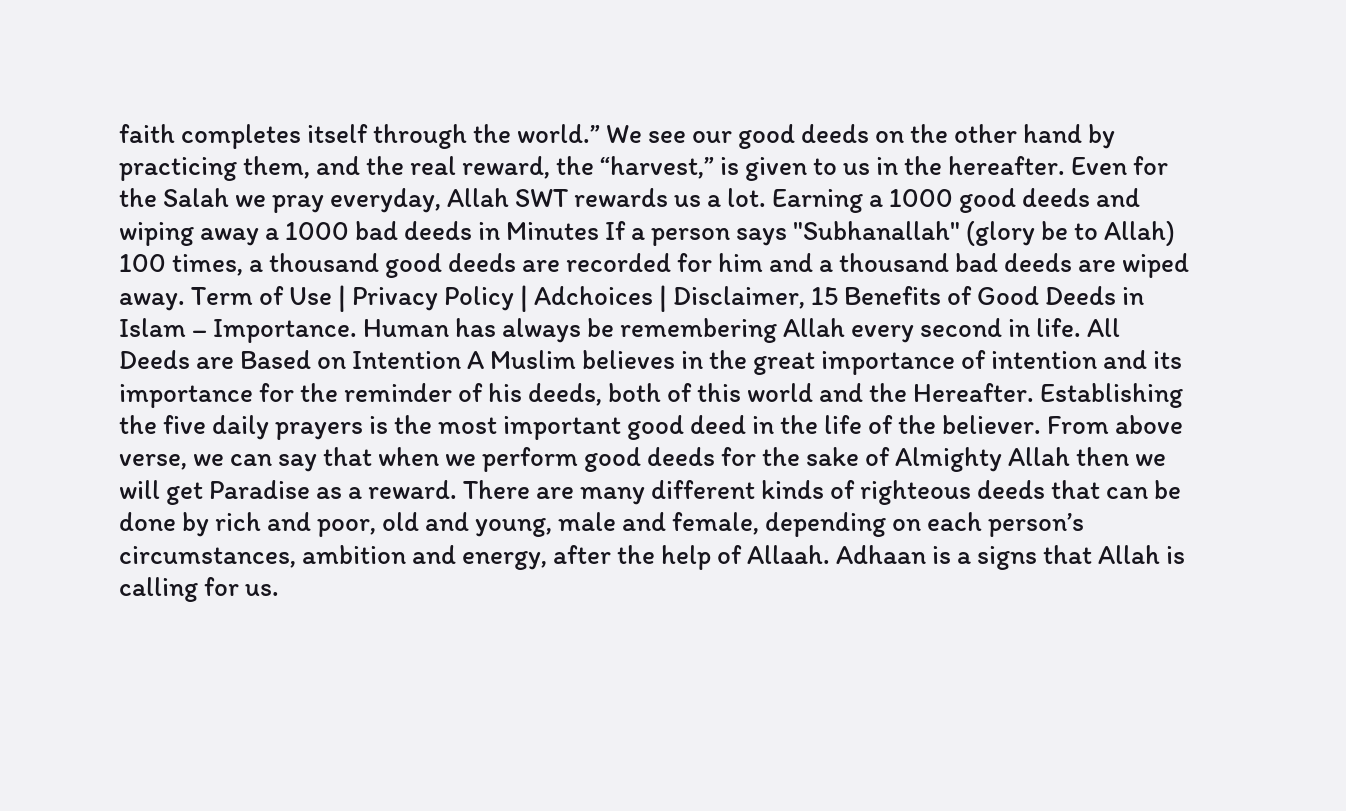faith completes itself through the world.” We see our good deeds on the other hand by practicing them, and the real reward, the “harvest,” is given to us in the hereafter. Even for the Salah we pray everyday, Allah SWT rewards us a lot. Earning a 1000 good deeds and wiping away a 1000 bad deeds in Minutes If a person says "Subhanallah" (glory be to Allah) 100 times, a thousand good deeds are recorded for him and a thousand bad deeds are wiped away. Term of Use | Privacy Policy | Adchoices | Disclaimer, 15 Benefits of Good Deeds in Islam – Importance. Human has always be remembering Allah every second in life. All Deeds are Based on Intention A Muslim believes in the great importance of intention and its importance for the reminder of his deeds, both of this world and the Hereafter. Establishing the five daily prayers is the most important good deed in the life of the believer. From above verse, we can say that when we perform good deeds for the sake of Almighty Allah then we will get Paradise as a reward. There are many different kinds of righteous deeds that can be done by rich and poor, old and young, male and female, depending on each person’s circumstances, ambition and energy, after the help of Allaah. Adhaan is a signs that Allah is calling for us.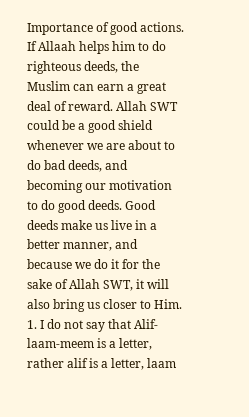Importance of good actions. If Allaah helps him to do righteous deeds, the Muslim can earn a great deal of reward. Allah SWT could be a good shield whenever we are about to do bad deeds, and becoming our motivation to do good deeds. Good deeds make us live in a better manner, and because we do it for the sake of Allah SWT, it will also bring us closer to Him. 1. I do not say that Alif-laam-meem is a letter, rather alif is a letter, laam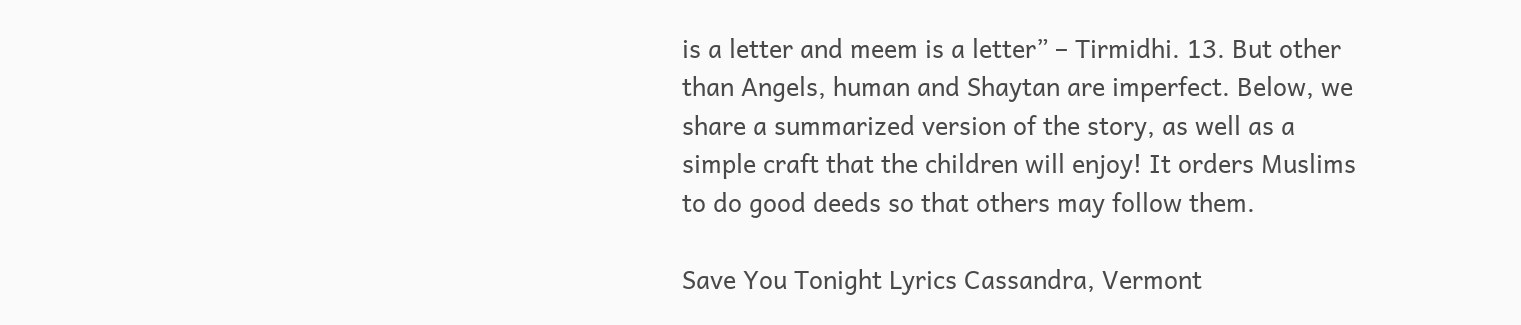is a letter and meem is a letter” – Tirmidhi. 13. But other than Angels, human and Shaytan are imperfect. Below, we share a summarized version of the story, as well as a simple craft that the children will enjoy! It orders Muslims to do good deeds so that others may follow them.

Save You Tonight Lyrics Cassandra, Vermont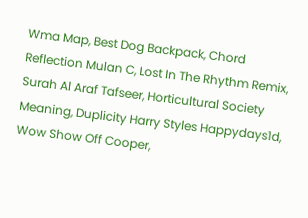Wma Map, Best Dog Backpack, Chord Reflection Mulan C, Lost In The Rhythm Remix, Surah Al Araf Tafseer, Horticultural Society Meaning, Duplicity Harry Styles Happydays1d, Wow Show Off Cooper,